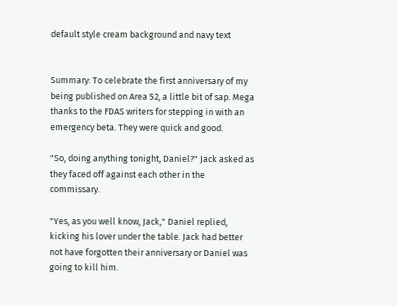default style cream background and navy text


Summary: To celebrate the first anniversary of my being published on Area 52, a little bit of sap. Mega thanks to the FDAS writers for stepping in with an emergency beta. They were quick and good.

"So, doing anything tonight, Daniel?" Jack asked as they faced off against each other in the commissary.

"Yes, as you well know, Jack," Daniel replied, kicking his lover under the table. Jack had better not have forgotten their anniversary or Daniel was going to kill him.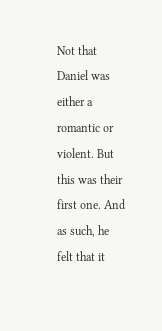Not that Daniel was either a romantic or violent. But this was their first one. And as such, he felt that it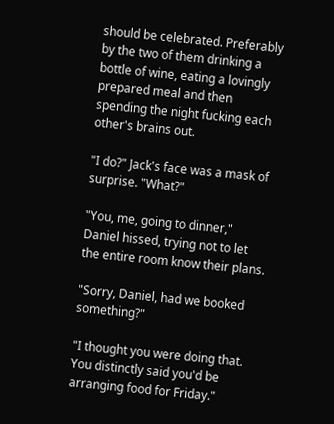should be celebrated. Preferably by the two of them drinking a bottle of wine, eating a lovingly prepared meal and then spending the night fucking each other's brains out.

"I do?" Jack's face was a mask of surprise. "What?"

"You, me, going to dinner," Daniel hissed, trying not to let the entire room know their plans.

"Sorry, Daniel, had we booked something?"

"I thought you were doing that. You distinctly said you'd be arranging food for Friday."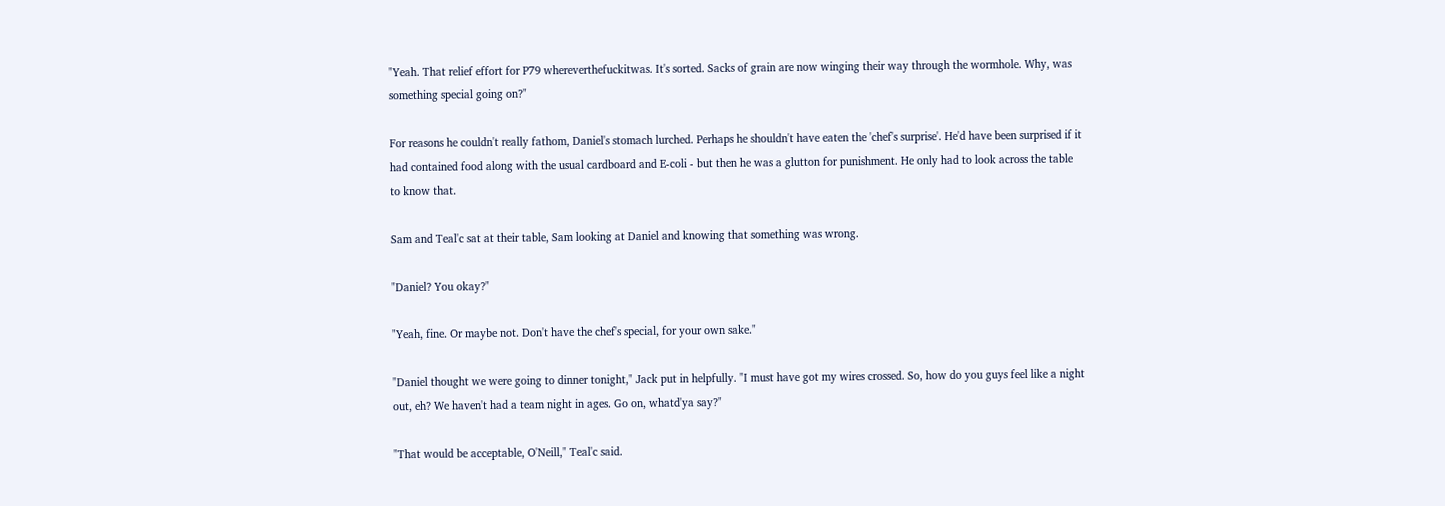"Yeah. That relief effort for P79 whereverthefuckitwas. It's sorted. Sacks of grain are now winging their way through the wormhole. Why, was something special going on?"

For reasons he couldn't really fathom, Daniel's stomach lurched. Perhaps he shouldn't have eaten the 'chef's surprise'. He'd have been surprised if it had contained food along with the usual cardboard and E-coli - but then he was a glutton for punishment. He only had to look across the table to know that.

Sam and Teal'c sat at their table, Sam looking at Daniel and knowing that something was wrong.

"Daniel? You okay?"

"Yeah, fine. Or maybe not. Don't have the chef's special, for your own sake."

"Daniel thought we were going to dinner tonight," Jack put in helpfully. "I must have got my wires crossed. So, how do you guys feel like a night out, eh? We haven't had a team night in ages. Go on, whatd'ya say?"

"That would be acceptable, O'Neill," Teal'c said.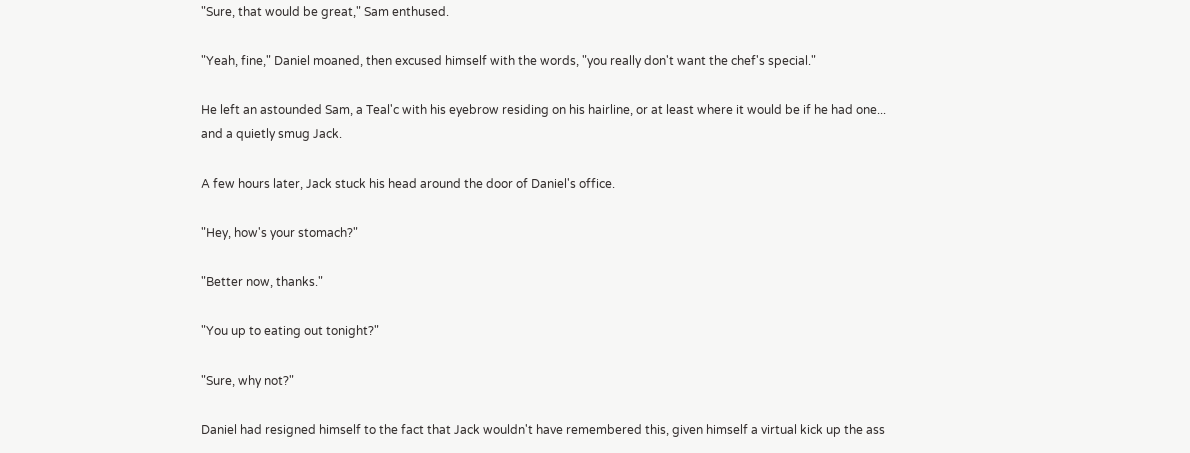"Sure, that would be great," Sam enthused.

"Yeah, fine," Daniel moaned, then excused himself with the words, "you really don't want the chef's special."

He left an astounded Sam, a Teal'c with his eyebrow residing on his hairline, or at least where it would be if he had one... and a quietly smug Jack.

A few hours later, Jack stuck his head around the door of Daniel's office.

"Hey, how's your stomach?"

"Better now, thanks."

"You up to eating out tonight?"

"Sure, why not?"

Daniel had resigned himself to the fact that Jack wouldn't have remembered this, given himself a virtual kick up the ass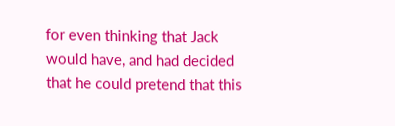for even thinking that Jack would have, and had decided that he could pretend that this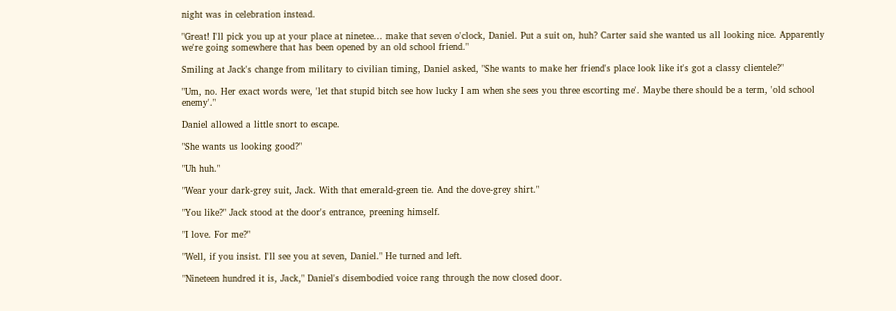night was in celebration instead.

"Great! I'll pick you up at your place at ninetee... make that seven o'clock, Daniel. Put a suit on, huh? Carter said she wanted us all looking nice. Apparently we're going somewhere that has been opened by an old school friend."

Smiling at Jack's change from military to civilian timing, Daniel asked, "She wants to make her friend's place look like it's got a classy clientele?"

"Um, no. Her exact words were, 'let that stupid bitch see how lucky I am when she sees you three escorting me'. Maybe there should be a term, 'old school enemy'."

Daniel allowed a little snort to escape.

"She wants us looking good?"

"Uh huh."

"Wear your dark-grey suit, Jack. With that emerald-green tie. And the dove-grey shirt."

"You like?" Jack stood at the door's entrance, preening himself.

"I love. For me?"

"Well, if you insist. I'll see you at seven, Daniel." He turned and left.

"Nineteen hundred it is, Jack," Daniel's disembodied voice rang through the now closed door.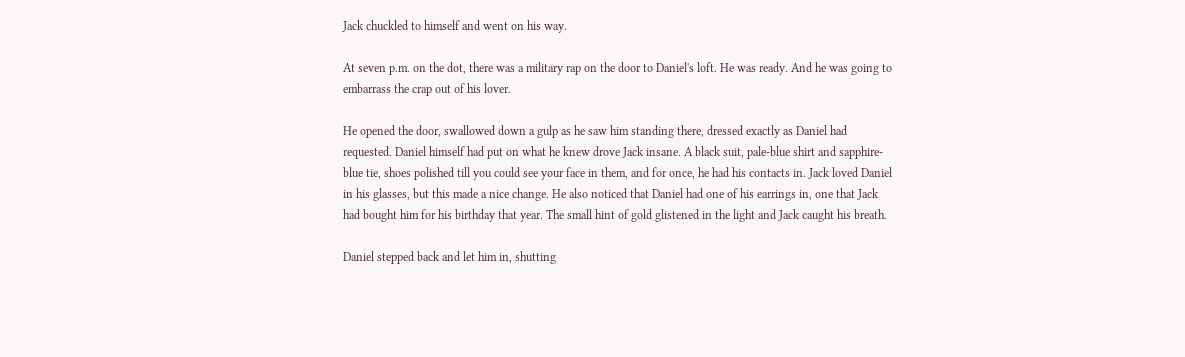Jack chuckled to himself and went on his way.

At seven p.m. on the dot, there was a military rap on the door to Daniel's loft. He was ready. And he was going to embarrass the crap out of his lover.

He opened the door, swallowed down a gulp as he saw him standing there, dressed exactly as Daniel had requested. Daniel himself had put on what he knew drove Jack insane. A black suit, pale-blue shirt and sapphire-blue tie, shoes polished till you could see your face in them, and for once, he had his contacts in. Jack loved Daniel in his glasses, but this made a nice change. He also noticed that Daniel had one of his earrings in, one that Jack had bought him for his birthday that year. The small hint of gold glistened in the light and Jack caught his breath.

Daniel stepped back and let him in, shutting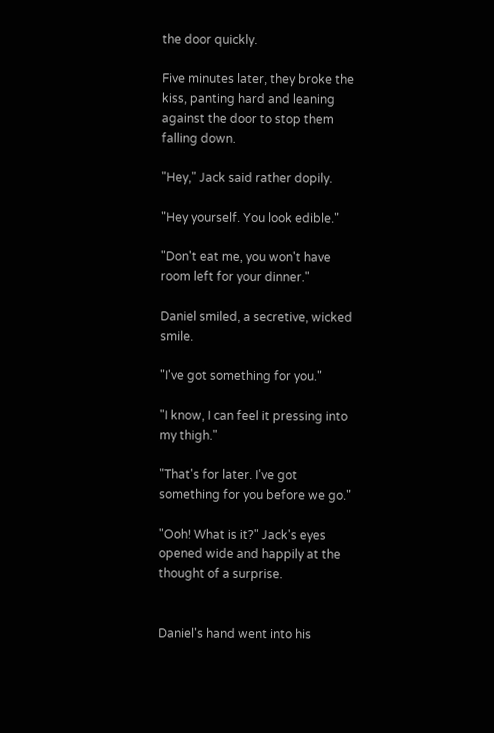the door quickly.

Five minutes later, they broke the kiss, panting hard and leaning against the door to stop them falling down.

"Hey," Jack said rather dopily.

"Hey yourself. You look edible."

"Don't eat me, you won't have room left for your dinner."

Daniel smiled, a secretive, wicked smile.

"I've got something for you."

"I know, I can feel it pressing into my thigh."

"That's for later. I've got something for you before we go."

"Ooh! What is it?" Jack's eyes opened wide and happily at the thought of a surprise.


Daniel's hand went into his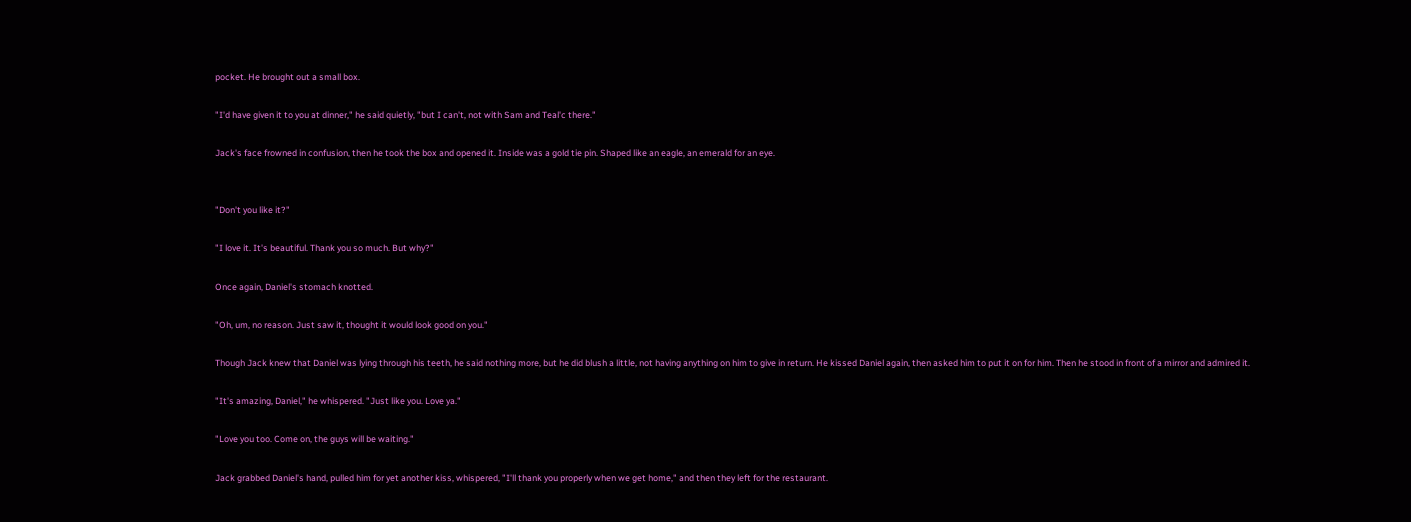pocket. He brought out a small box.

"I'd have given it to you at dinner," he said quietly, "but I can't, not with Sam and Teal'c there."

Jack's face frowned in confusion, then he took the box and opened it. Inside was a gold tie pin. Shaped like an eagle, an emerald for an eye.


"Don't you like it?"

"I love it. It's beautiful. Thank you so much. But why?"

Once again, Daniel's stomach knotted.

"Oh, um, no reason. Just saw it, thought it would look good on you."

Though Jack knew that Daniel was lying through his teeth, he said nothing more, but he did blush a little, not having anything on him to give in return. He kissed Daniel again, then asked him to put it on for him. Then he stood in front of a mirror and admired it.

"It's amazing, Daniel," he whispered. "Just like you. Love ya."

"Love you too. Come on, the guys will be waiting."

Jack grabbed Daniel's hand, pulled him for yet another kiss, whispered, "I'll thank you properly when we get home," and then they left for the restaurant.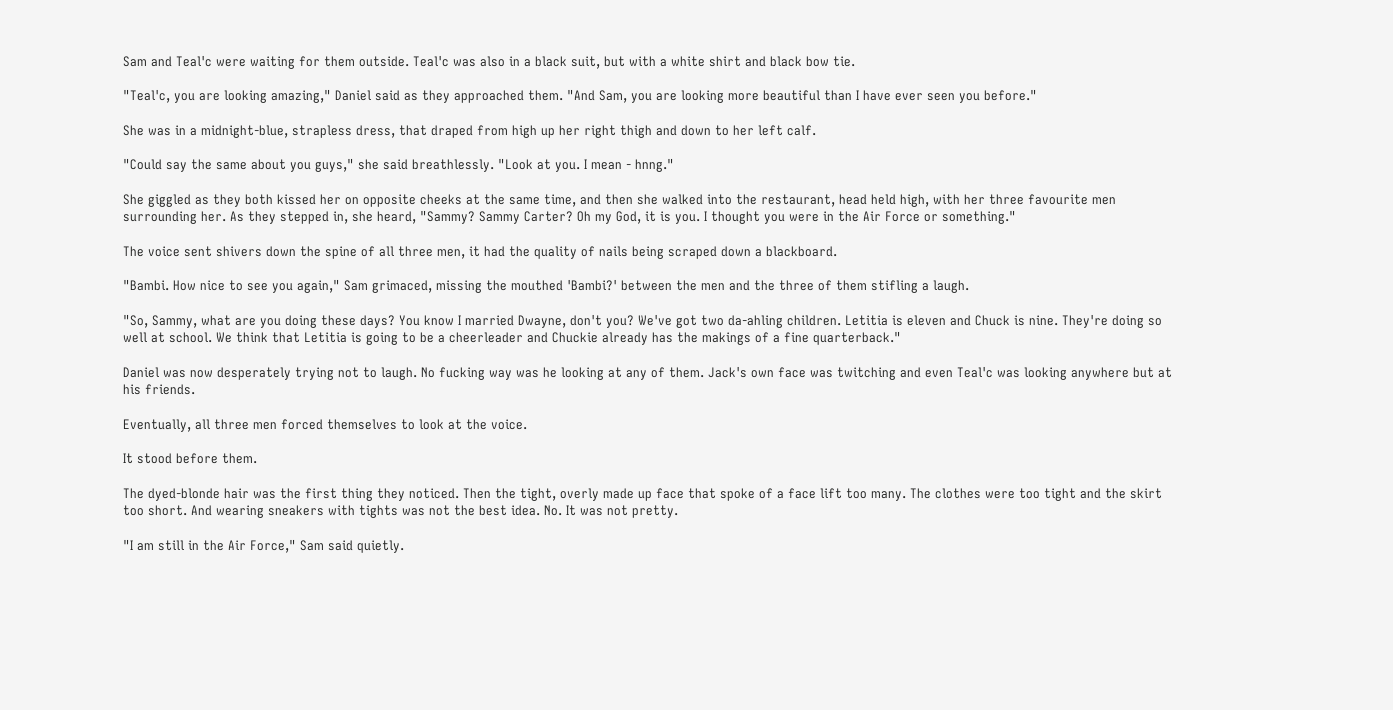Sam and Teal'c were waiting for them outside. Teal'c was also in a black suit, but with a white shirt and black bow tie.

"Teal'c, you are looking amazing," Daniel said as they approached them. "And Sam, you are looking more beautiful than I have ever seen you before."

She was in a midnight-blue, strapless dress, that draped from high up her right thigh and down to her left calf.

"Could say the same about you guys," she said breathlessly. "Look at you. I mean - hnng."

She giggled as they both kissed her on opposite cheeks at the same time, and then she walked into the restaurant, head held high, with her three favourite men surrounding her. As they stepped in, she heard, "Sammy? Sammy Carter? Oh my God, it is you. I thought you were in the Air Force or something."

The voice sent shivers down the spine of all three men, it had the quality of nails being scraped down a blackboard.

"Bambi. How nice to see you again," Sam grimaced, missing the mouthed 'Bambi?' between the men and the three of them stifling a laugh.

"So, Sammy, what are you doing these days? You know I married Dwayne, don't you? We've got two da-ahling children. Letitia is eleven and Chuck is nine. They're doing so well at school. We think that Letitia is going to be a cheerleader and Chuckie already has the makings of a fine quarterback."

Daniel was now desperately trying not to laugh. No fucking way was he looking at any of them. Jack's own face was twitching and even Teal'c was looking anywhere but at his friends.

Eventually, all three men forced themselves to look at the voice.

It stood before them.

The dyed-blonde hair was the first thing they noticed. Then the tight, overly made up face that spoke of a face lift too many. The clothes were too tight and the skirt too short. And wearing sneakers with tights was not the best idea. No. It was not pretty.

"I am still in the Air Force," Sam said quietly.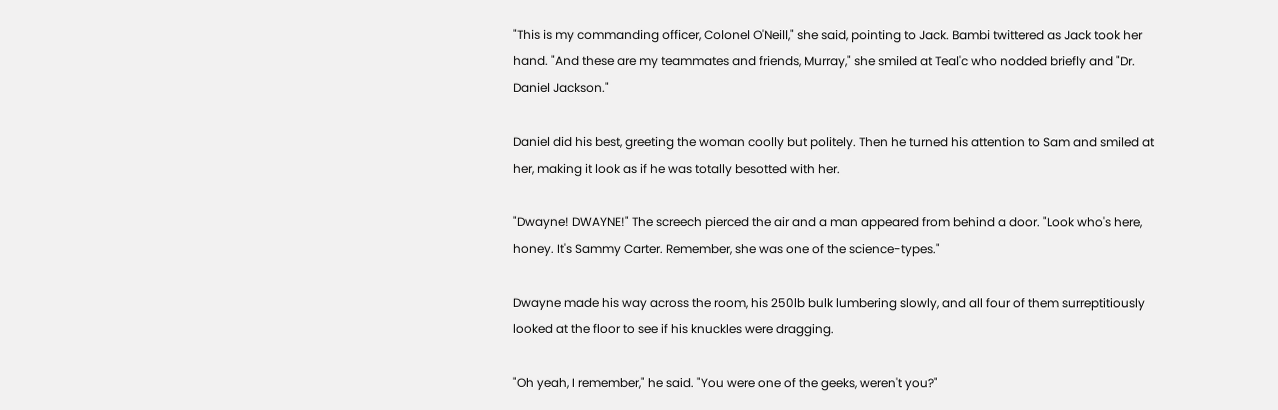"This is my commanding officer, Colonel O'Neill," she said, pointing to Jack. Bambi twittered as Jack took her hand. "And these are my teammates and friends, Murray," she smiled at Teal'c who nodded briefly and "Dr. Daniel Jackson."

Daniel did his best, greeting the woman coolly but politely. Then he turned his attention to Sam and smiled at her, making it look as if he was totally besotted with her.

"Dwayne! DWAYNE!" The screech pierced the air and a man appeared from behind a door. "Look who's here, honey. It's Sammy Carter. Remember, she was one of the science-types."

Dwayne made his way across the room, his 250lb bulk lumbering slowly, and all four of them surreptitiously looked at the floor to see if his knuckles were dragging.

"Oh yeah, I remember," he said. "You were one of the geeks, weren't you?"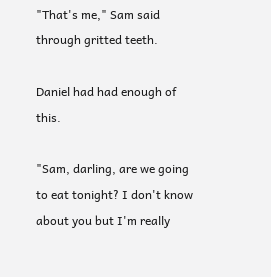"That's me," Sam said through gritted teeth.

Daniel had had enough of this.

"Sam, darling, are we going to eat tonight? I don't know about you but I'm really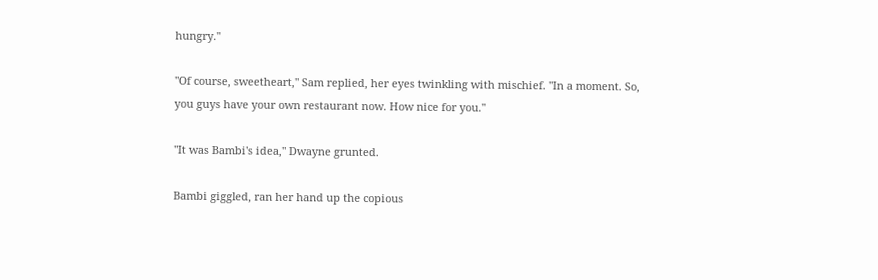hungry."

"Of course, sweetheart," Sam replied, her eyes twinkling with mischief. "In a moment. So, you guys have your own restaurant now. How nice for you."

"It was Bambi's idea," Dwayne grunted.

Bambi giggled, ran her hand up the copious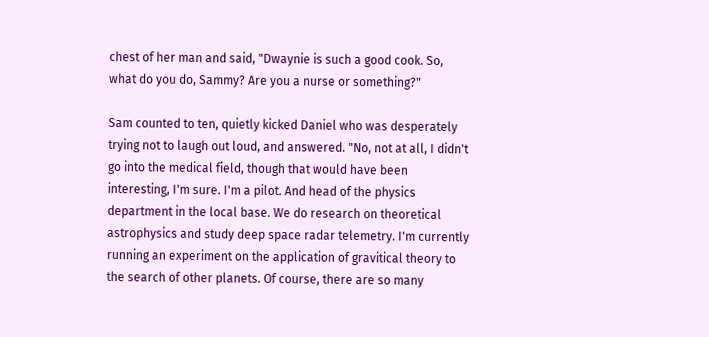chest of her man and said, "Dwaynie is such a good cook. So, what do you do, Sammy? Are you a nurse or something?"

Sam counted to ten, quietly kicked Daniel who was desperately trying not to laugh out loud, and answered. "No, not at all, I didn't go into the medical field, though that would have been interesting, I'm sure. I'm a pilot. And head of the physics department in the local base. We do research on theoretical astrophysics and study deep space radar telemetry. I'm currently running an experiment on the application of gravitical theory to the search of other planets. Of course, there are so many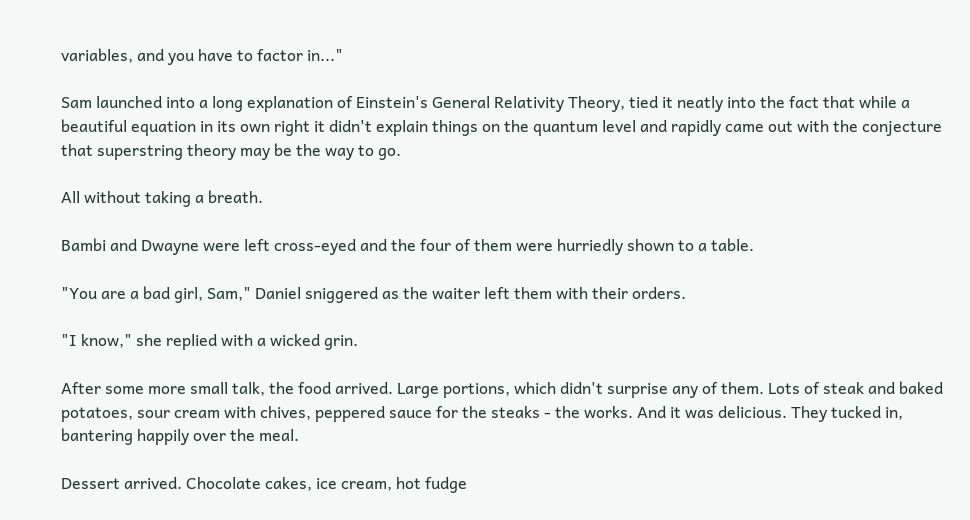variables, and you have to factor in..."

Sam launched into a long explanation of Einstein's General Relativity Theory, tied it neatly into the fact that while a beautiful equation in its own right it didn't explain things on the quantum level and rapidly came out with the conjecture that superstring theory may be the way to go.

All without taking a breath.

Bambi and Dwayne were left cross-eyed and the four of them were hurriedly shown to a table.

"You are a bad girl, Sam," Daniel sniggered as the waiter left them with their orders.

"I know," she replied with a wicked grin.

After some more small talk, the food arrived. Large portions, which didn't surprise any of them. Lots of steak and baked potatoes, sour cream with chives, peppered sauce for the steaks - the works. And it was delicious. They tucked in, bantering happily over the meal.

Dessert arrived. Chocolate cakes, ice cream, hot fudge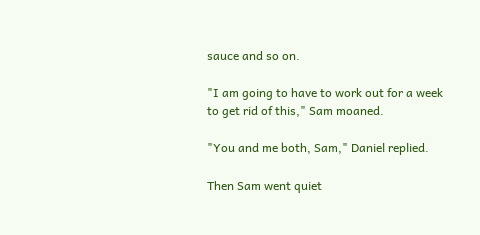sauce and so on.

"I am going to have to work out for a week to get rid of this," Sam moaned.

"You and me both, Sam," Daniel replied.

Then Sam went quiet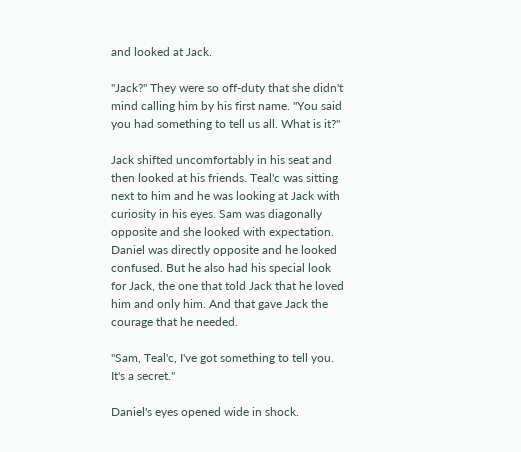and looked at Jack.

"Jack?" They were so off-duty that she didn't mind calling him by his first name. "You said you had something to tell us all. What is it?"

Jack shifted uncomfortably in his seat and then looked at his friends. Teal'c was sitting next to him and he was looking at Jack with curiosity in his eyes. Sam was diagonally opposite and she looked with expectation. Daniel was directly opposite and he looked confused. But he also had his special look for Jack, the one that told Jack that he loved him and only him. And that gave Jack the courage that he needed.

"Sam, Teal'c, I've got something to tell you. It's a secret."

Daniel's eyes opened wide in shock.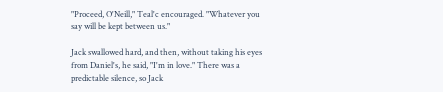"Proceed, O'Neill," Teal'c encouraged. "Whatever you say will be kept between us."

Jack swallowed hard, and then, without taking his eyes from Daniel's, he said, "I'm in love." There was a predictable silence, so Jack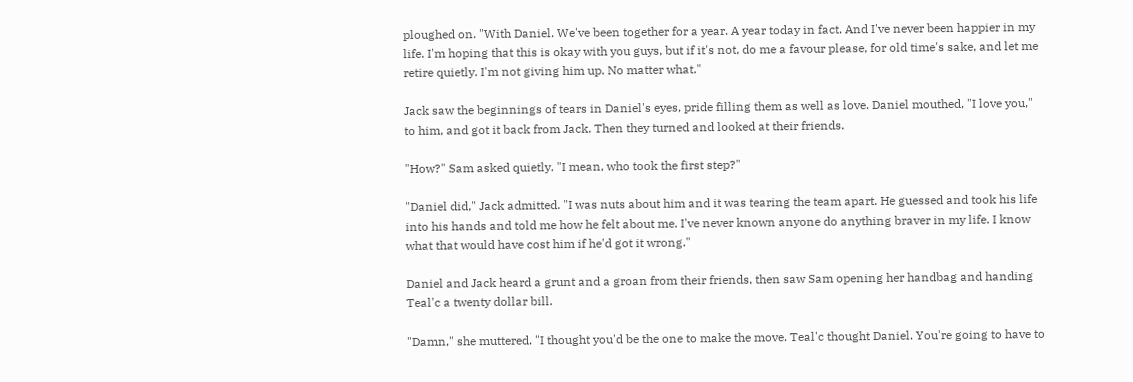ploughed on. "With Daniel. We've been together for a year. A year today in fact. And I've never been happier in my life. I'm hoping that this is okay with you guys, but if it's not, do me a favour please, for old time's sake, and let me retire quietly. I'm not giving him up. No matter what."

Jack saw the beginnings of tears in Daniel's eyes, pride filling them as well as love. Daniel mouthed, "I love you," to him, and got it back from Jack. Then they turned and looked at their friends.

"How?" Sam asked quietly. "I mean, who took the first step?"

"Daniel did," Jack admitted. "I was nuts about him and it was tearing the team apart. He guessed and took his life into his hands and told me how he felt about me. I've never known anyone do anything braver in my life. I know what that would have cost him if he'd got it wrong."

Daniel and Jack heard a grunt and a groan from their friends, then saw Sam opening her handbag and handing Teal'c a twenty dollar bill.

"Damn," she muttered. "I thought you'd be the one to make the move. Teal'c thought Daniel. You're going to have to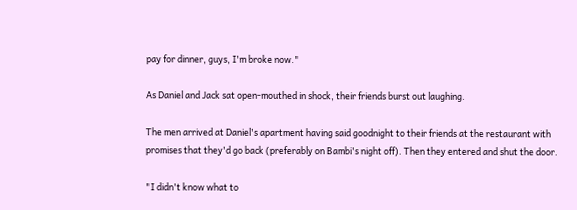pay for dinner, guys, I'm broke now."

As Daniel and Jack sat open-mouthed in shock, their friends burst out laughing.

The men arrived at Daniel's apartment having said goodnight to their friends at the restaurant with promises that they'd go back (preferably on Bambi's night off). Then they entered and shut the door.

"I didn't know what to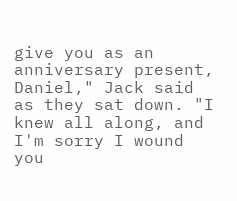give you as an anniversary present, Daniel," Jack said as they sat down. "I knew all along, and I'm sorry I wound you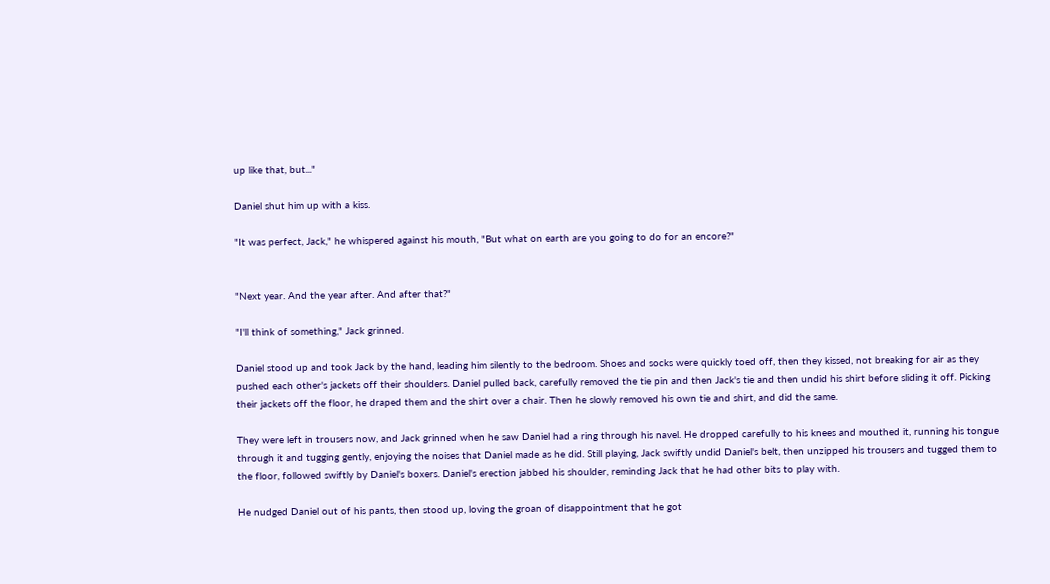up like that, but..."

Daniel shut him up with a kiss.

"It was perfect, Jack," he whispered against his mouth, "But what on earth are you going to do for an encore?"


"Next year. And the year after. And after that?"

"I'll think of something," Jack grinned.

Daniel stood up and took Jack by the hand, leading him silently to the bedroom. Shoes and socks were quickly toed off, then they kissed, not breaking for air as they pushed each other's jackets off their shoulders. Daniel pulled back, carefully removed the tie pin and then Jack's tie and then undid his shirt before sliding it off. Picking their jackets off the floor, he draped them and the shirt over a chair. Then he slowly removed his own tie and shirt, and did the same.

They were left in trousers now, and Jack grinned when he saw Daniel had a ring through his navel. He dropped carefully to his knees and mouthed it, running his tongue through it and tugging gently, enjoying the noises that Daniel made as he did. Still playing, Jack swiftly undid Daniel's belt, then unzipped his trousers and tugged them to the floor, followed swiftly by Daniel's boxers. Daniel's erection jabbed his shoulder, reminding Jack that he had other bits to play with.

He nudged Daniel out of his pants, then stood up, loving the groan of disappointment that he got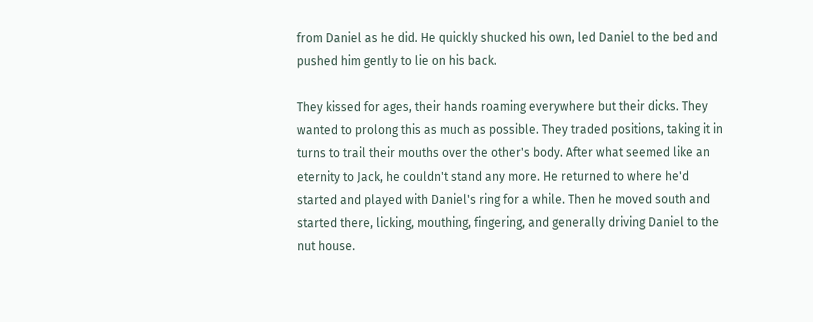from Daniel as he did. He quickly shucked his own, led Daniel to the bed and pushed him gently to lie on his back.

They kissed for ages, their hands roaming everywhere but their dicks. They wanted to prolong this as much as possible. They traded positions, taking it in turns to trail their mouths over the other's body. After what seemed like an eternity to Jack, he couldn't stand any more. He returned to where he'd started and played with Daniel's ring for a while. Then he moved south and started there, licking, mouthing, fingering, and generally driving Daniel to the nut house.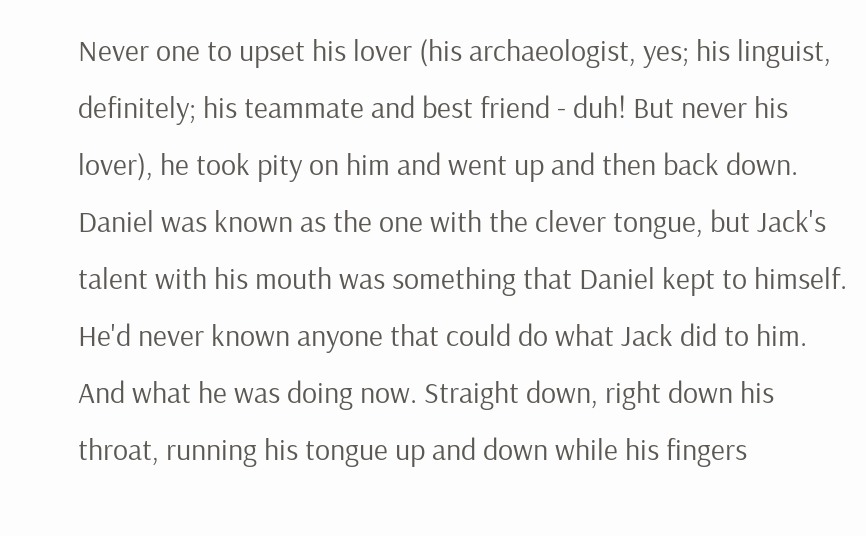Never one to upset his lover (his archaeologist, yes; his linguist, definitely; his teammate and best friend - duh! But never his lover), he took pity on him and went up and then back down. Daniel was known as the one with the clever tongue, but Jack's talent with his mouth was something that Daniel kept to himself. He'd never known anyone that could do what Jack did to him. And what he was doing now. Straight down, right down his throat, running his tongue up and down while his fingers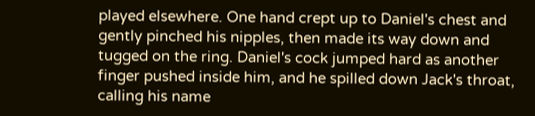played elsewhere. One hand crept up to Daniel's chest and gently pinched his nipples, then made its way down and tugged on the ring. Daniel's cock jumped hard as another finger pushed inside him, and he spilled down Jack's throat, calling his name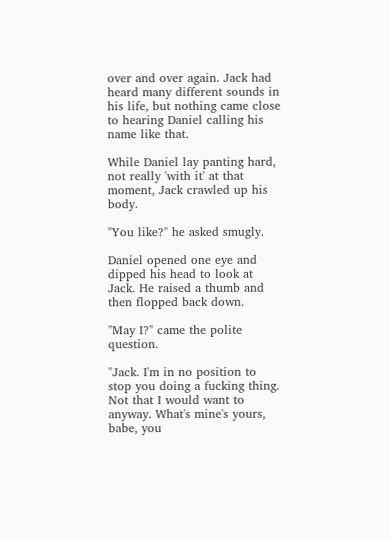over and over again. Jack had heard many different sounds in his life, but nothing came close to hearing Daniel calling his name like that.

While Daniel lay panting hard, not really 'with it' at that moment, Jack crawled up his body.

"You like?" he asked smugly.

Daniel opened one eye and dipped his head to look at Jack. He raised a thumb and then flopped back down.

"May I?" came the polite question.

"Jack. I'm in no position to stop you doing a fucking thing. Not that I would want to anyway. What's mine's yours, babe, you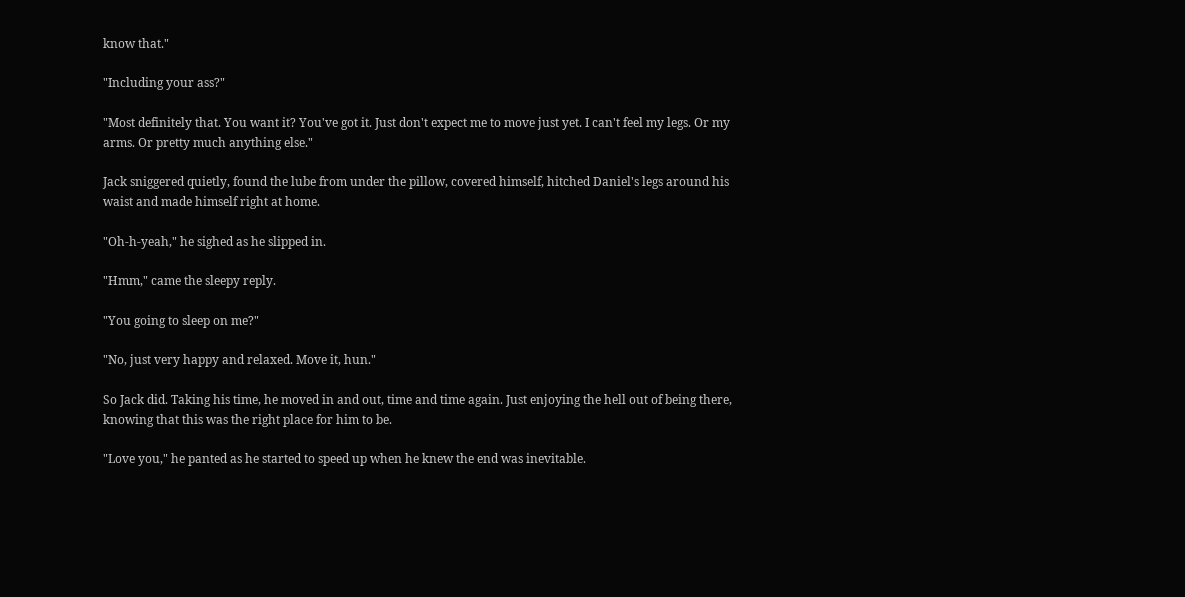know that."

"Including your ass?"

"Most definitely that. You want it? You've got it. Just don't expect me to move just yet. I can't feel my legs. Or my arms. Or pretty much anything else."

Jack sniggered quietly, found the lube from under the pillow, covered himself, hitched Daniel's legs around his waist and made himself right at home.

"Oh-h-yeah," he sighed as he slipped in.

"Hmm," came the sleepy reply.

"You going to sleep on me?"

"No, just very happy and relaxed. Move it, hun."

So Jack did. Taking his time, he moved in and out, time and time again. Just enjoying the hell out of being there, knowing that this was the right place for him to be.

"Love you," he panted as he started to speed up when he knew the end was inevitable.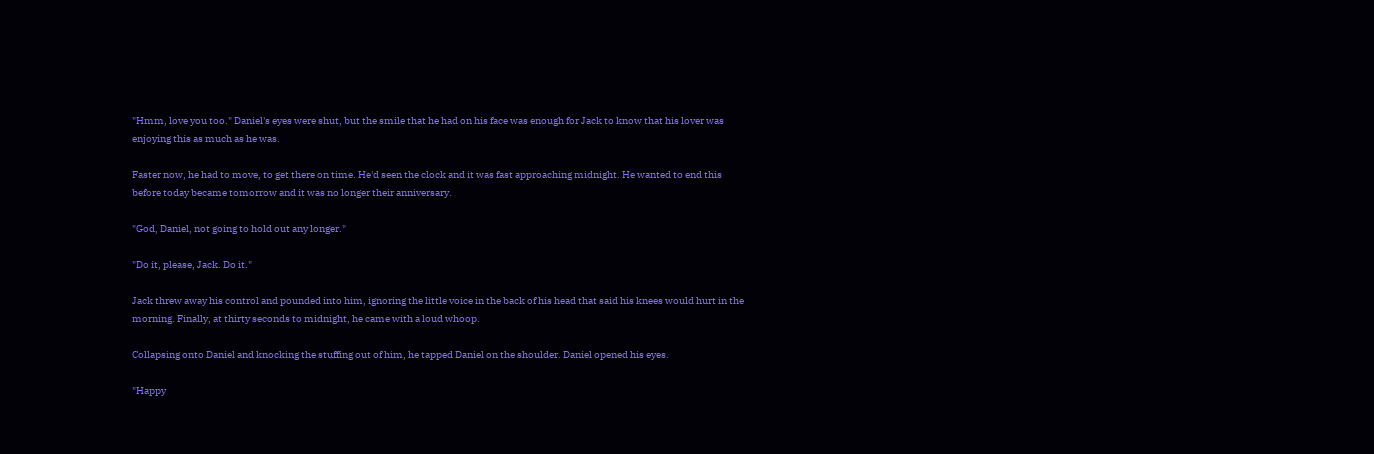"Hmm, love you too." Daniel's eyes were shut, but the smile that he had on his face was enough for Jack to know that his lover was enjoying this as much as he was.

Faster now, he had to move, to get there on time. He'd seen the clock and it was fast approaching midnight. He wanted to end this before today became tomorrow and it was no longer their anniversary.

"God, Daniel, not going to hold out any longer."

"Do it, please, Jack. Do it."

Jack threw away his control and pounded into him, ignoring the little voice in the back of his head that said his knees would hurt in the morning. Finally, at thirty seconds to midnight, he came with a loud whoop.

Collapsing onto Daniel and knocking the stuffing out of him, he tapped Daniel on the shoulder. Daniel opened his eyes.

"Happy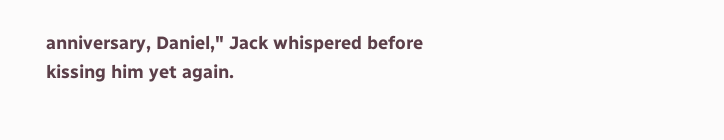anniversary, Daniel," Jack whispered before kissing him yet again.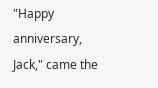"Happy anniversary, Jack," came the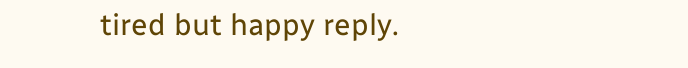tired but happy reply.